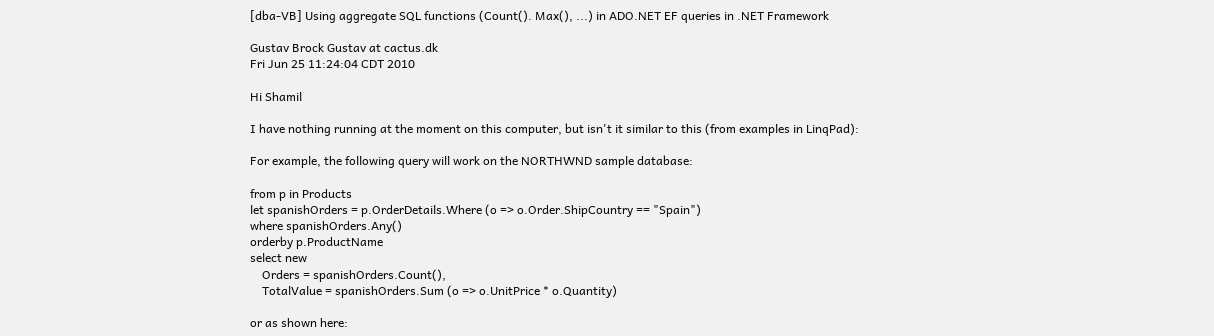[dba-VB] Using aggregate SQL functions (Count(). Max(), ...) in ADO.NET EF queries in .NET Framework

Gustav Brock Gustav at cactus.dk
Fri Jun 25 11:24:04 CDT 2010

Hi Shamil

I have nothing running at the moment on this computer, but isn't it similar to this (from examples in LinqPad):

For example, the following query will work on the NORTHWND sample database:

from p in Products
let spanishOrders = p.OrderDetails.Where (o => o.Order.ShipCountry == "Spain")
where spanishOrders.Any()
orderby p.ProductName
select new
    Orders = spanishOrders.Count(),
    TotalValue = spanishOrders.Sum (o => o.UnitPrice * o.Quantity)

or as shown here: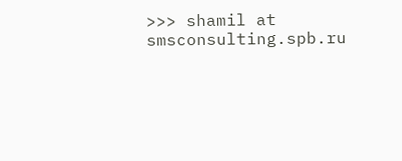>>> shamil at smsconsulting.spb.ru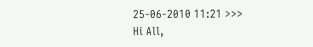25-06-2010 11:21 >>>
Hi All,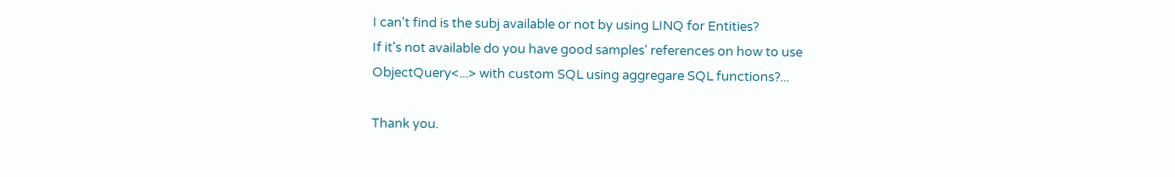I can't find is the subj available or not by using LINQ for Entities?
If it's not available do you have good samples' references on how to use
ObjectQuery<...> with custom SQL using aggregare SQL functions?...

Thank you.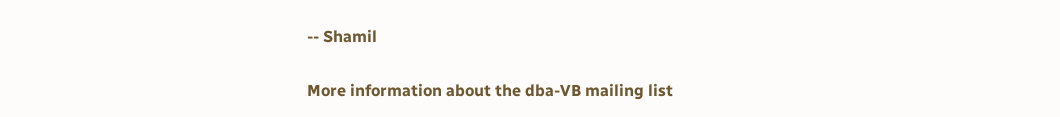-- Shamil

More information about the dba-VB mailing list